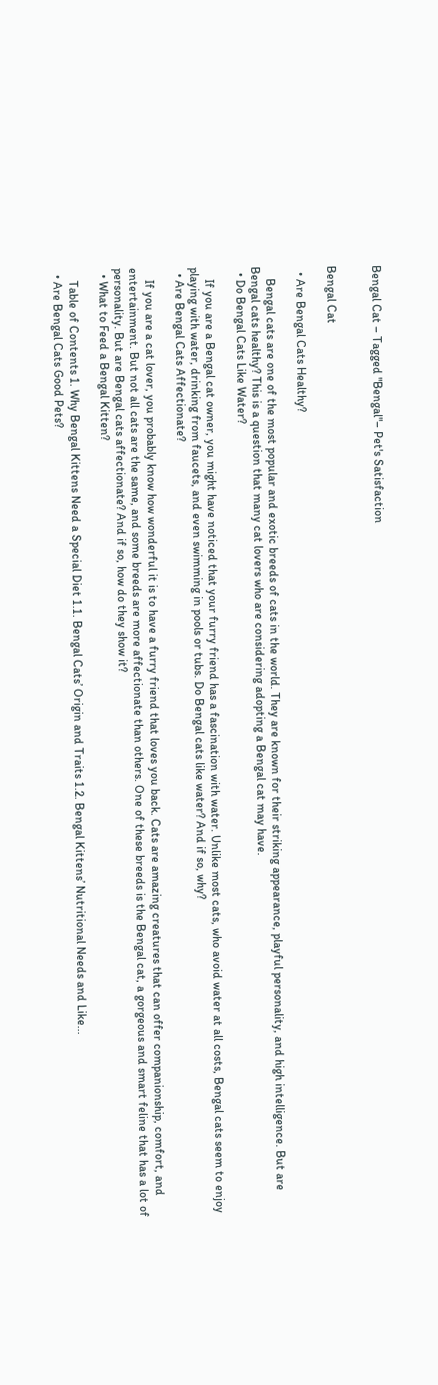Bengal Cat – Tagged "Bengal"– Pet's Satisfaction


Bengal Cat

  • Are Bengal Cats Healthy?

    Bengal cats are one of the most popular and exotic breeds of cats in the world. They are known for their striking appearance, playful personality, and high intelligence. But are Bengal cats healthy? This is a question that many cat lovers who are considering adopting a Bengal cat may have.
  • Do Bengal Cats Like Water?

    If you are a Bengal cat owner, you might have noticed that your furry friend has a fascination with water. Unlike most cats, who avoid water at all costs, Bengal cats seem to enjoy playing with water, drinking from faucets, and even swimming in pools or tubs. Do Bengal cats like water? And if so, why?
  • Are Bengal Cats Affectionate?

    If you are a cat lover, you probably know how wonderful it is to have a furry friend that loves you back. Cats are amazing creatures that can offer companionship, comfort, and entertainment. But not all cats are the same, and some breeds are more affectionate than others. One of these breeds is the Bengal cat, a gorgeous and smart feline that has a lot of personality. But are Bengal cats affectionate? And if so, how do they show it?
  • What to Feed a Bengal Kitten?

    Table of Contents 1. Why Bengal Kittens Need a Special Diet 1.1. Bengal Cats’ Origin and Traits 1.2. Bengal Kittens’ Nutritional Needs and Like...
  • Are Bengal Cats Good Pets?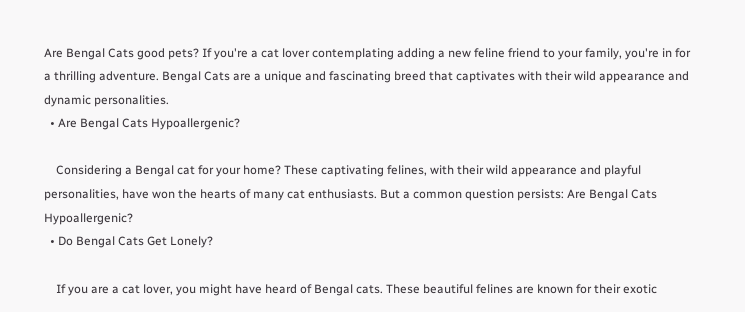Are Bengal Cats good pets? If you're a cat lover contemplating adding a new feline friend to your family, you're in for a thrilling adventure. Bengal Cats are a unique and fascinating breed that captivates with their wild appearance and dynamic personalities.
  • Are Bengal Cats Hypoallergenic?

    Considering a Bengal cat for your home? These captivating felines, with their wild appearance and playful personalities, have won the hearts of many cat enthusiasts. But a common question persists: Are Bengal Cats Hypoallergenic?
  • Do Bengal Cats Get Lonely?

    If you are a cat lover, you might have heard of Bengal cats. These beautiful felines are known for their exotic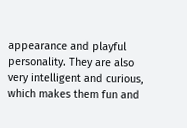appearance and playful personality. They are also very intelligent and curious, which makes them fun and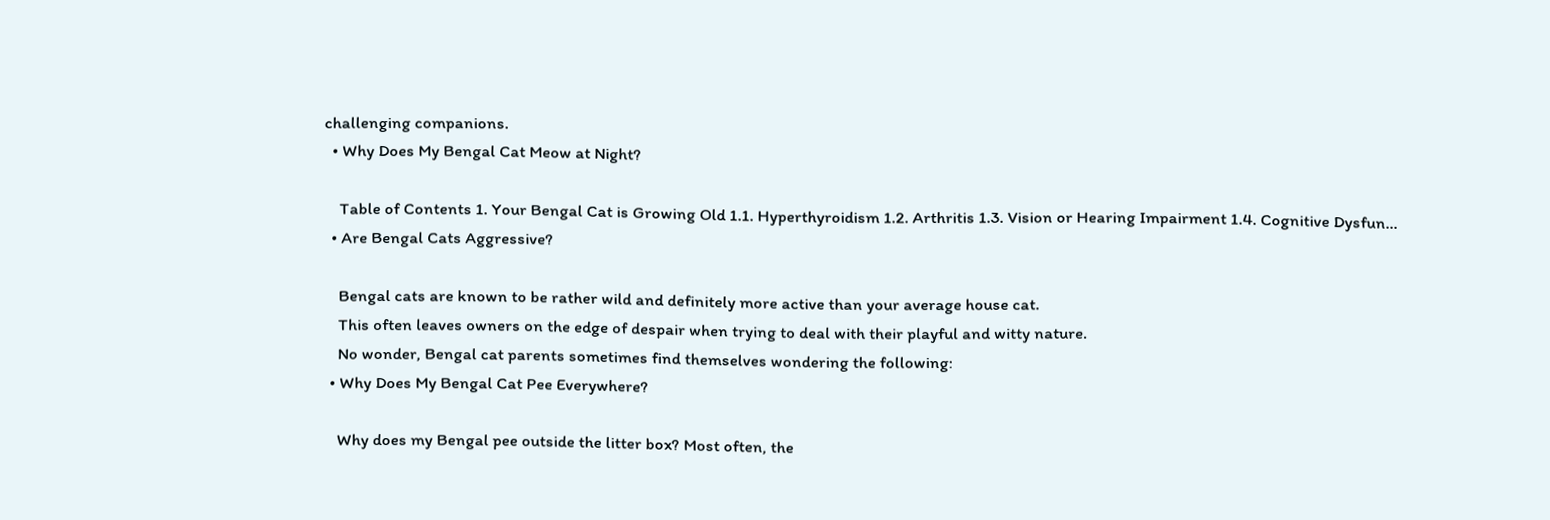challenging companions.
  • Why Does My Bengal Cat Meow at Night?

    Table of Contents 1. Your Bengal Cat is Growing Old 1.1. Hyperthyroidism 1.2. Arthritis 1.3. Vision or Hearing Impairment 1.4. Cognitive Dysfun...
  • Are Bengal Cats Aggressive?

    Bengal cats are known to be rather wild and definitely more active than your average house cat.
    This often leaves owners on the edge of despair when trying to deal with their playful and witty nature.
    No wonder, Bengal cat parents sometimes find themselves wondering the following:
  • Why Does My Bengal Cat Pee Everywhere?

    Why does my Bengal pee outside the litter box? Most often, the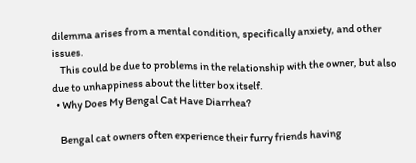dilemma arises from a mental condition, specifically anxiety, and other issues.
    This could be due to problems in the relationship with the owner, but also due to unhappiness about the litter box itself.
  • Why Does My Bengal Cat Have Diarrhea?

    Bengal cat owners often experience their furry friends having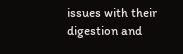issues with their digestion and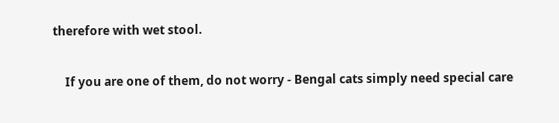therefore with wet stool.

    If you are one of them, do not worry - Bengal cats simply need special care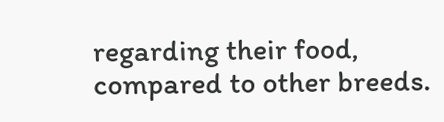regarding their food, compared to other breeds.